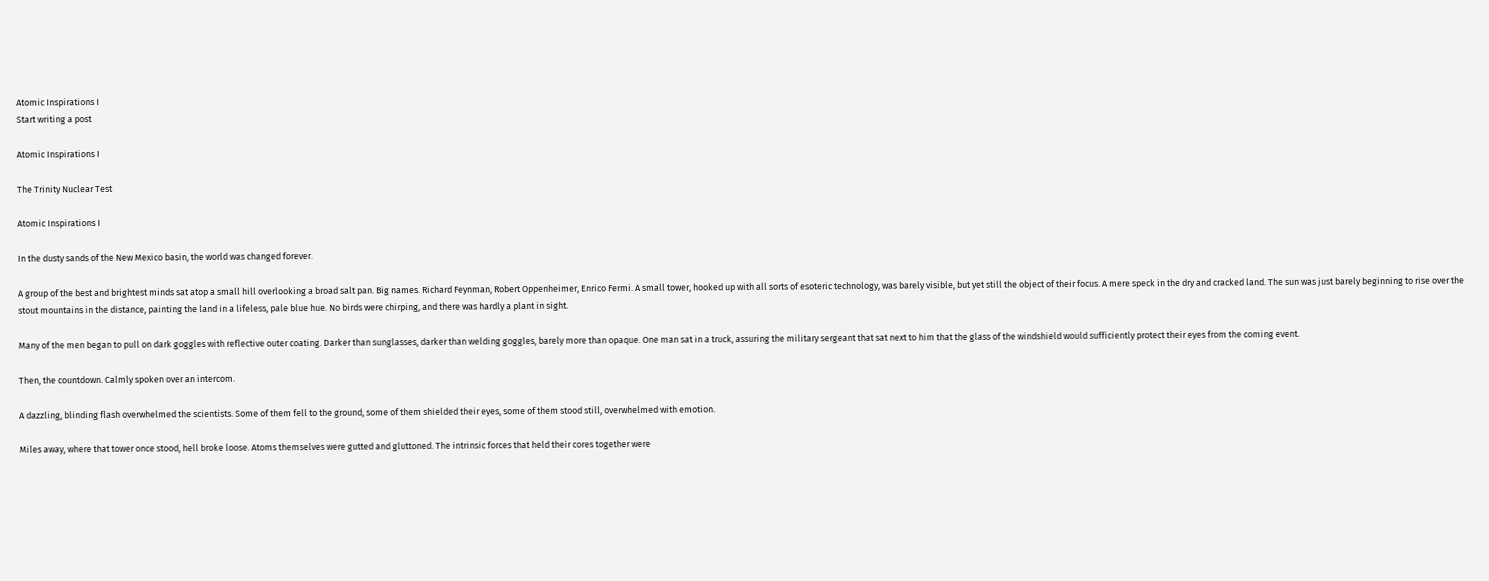Atomic Inspirations I
Start writing a post

Atomic Inspirations I

The Trinity Nuclear Test

Atomic Inspirations I

In the dusty sands of the New Mexico basin, the world was changed forever.

A group of the best and brightest minds sat atop a small hill overlooking a broad salt pan. Big names. Richard Feynman, Robert Oppenheimer, Enrico Fermi. A small tower, hooked up with all sorts of esoteric technology, was barely visible, but yet still the object of their focus. A mere speck in the dry and cracked land. The sun was just barely beginning to rise over the stout mountains in the distance, painting the land in a lifeless, pale blue hue. No birds were chirping, and there was hardly a plant in sight.

Many of the men began to pull on dark goggles with reflective outer coating. Darker than sunglasses, darker than welding goggles, barely more than opaque. One man sat in a truck, assuring the military sergeant that sat next to him that the glass of the windshield would sufficiently protect their eyes from the coming event.

Then, the countdown. Calmly spoken over an intercom.

A dazzling, blinding flash overwhelmed the scientists. Some of them fell to the ground, some of them shielded their eyes, some of them stood still, overwhelmed with emotion.

Miles away, where that tower once stood, hell broke loose. Atoms themselves were gutted and gluttoned. The intrinsic forces that held their cores together were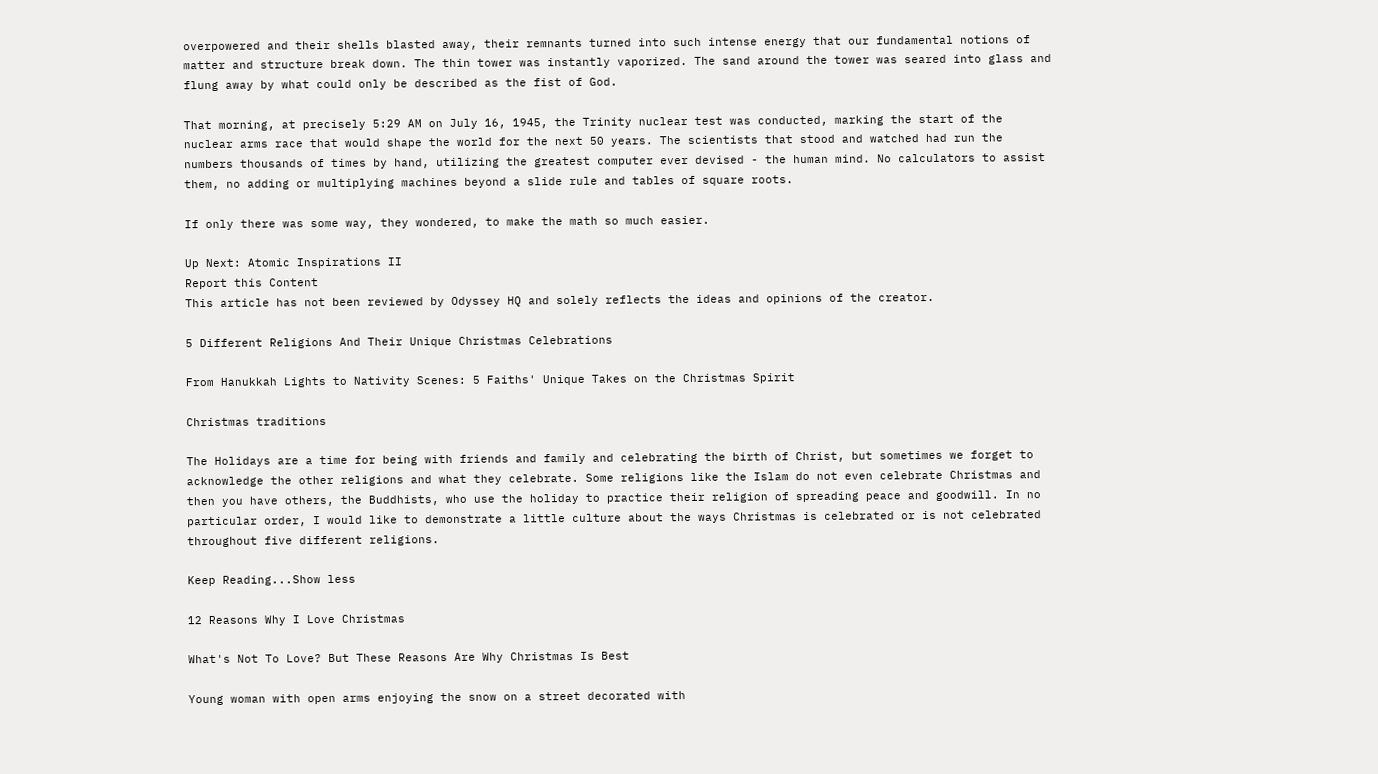overpowered and their shells blasted away, their remnants turned into such intense energy that our fundamental notions of matter and structure break down. The thin tower was instantly vaporized. The sand around the tower was seared into glass and flung away by what could only be described as the fist of God.

That morning, at precisely 5:29 AM on July 16, 1945, the Trinity nuclear test was conducted, marking the start of the nuclear arms race that would shape the world for the next 50 years. The scientists that stood and watched had run the numbers thousands of times by hand, utilizing the greatest computer ever devised - the human mind. No calculators to assist them, no adding or multiplying machines beyond a slide rule and tables of square roots.

If only there was some way, they wondered, to make the math so much easier.

Up Next: Atomic Inspirations II
Report this Content
This article has not been reviewed by Odyssey HQ and solely reflects the ideas and opinions of the creator.

5 Different Religions And Their Unique Christmas Celebrations

From Hanukkah Lights to Nativity Scenes: 5 Faiths' Unique Takes on the Christmas Spirit

Christmas traditions

The Holidays are a time for being with friends and family and celebrating the birth of Christ, but sometimes we forget to acknowledge the other religions and what they celebrate. Some religions like the Islam do not even celebrate Christmas and then you have others, the Buddhists, who use the holiday to practice their religion of spreading peace and goodwill. In no particular order, I would like to demonstrate a little culture about the ways Christmas is celebrated or is not celebrated throughout five different religions.

Keep Reading...Show less

12 Reasons Why I Love Christmas

What's Not To Love? But These Reasons Are Why Christmas Is Best

Young woman with open arms enjoying the snow on a street decorated with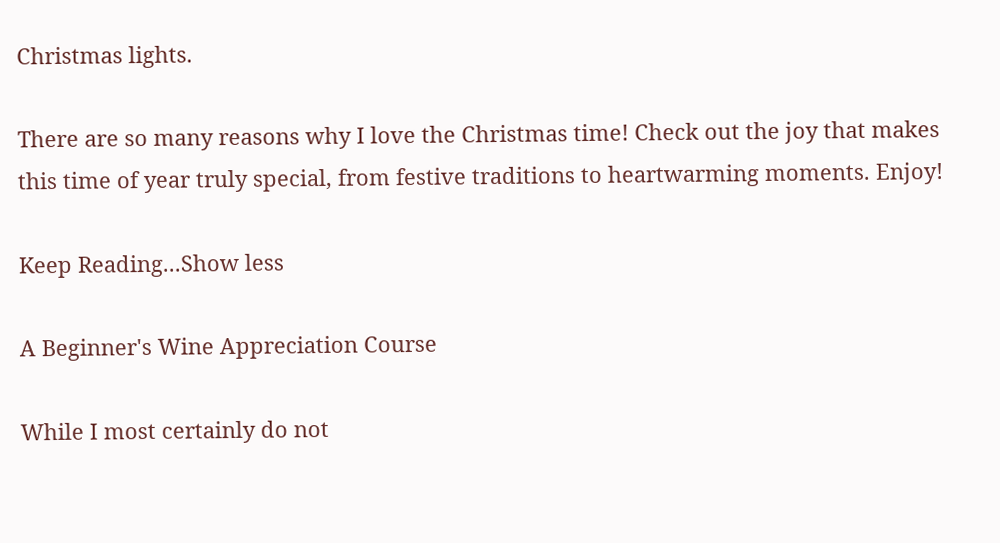Christmas lights.

There are so many reasons why I love the Christmas time! Check out the joy that makes this time of year truly special, from festive traditions to heartwarming moments. Enjoy!

Keep Reading...Show less

A Beginner's Wine Appreciation Course

While I most certainly do not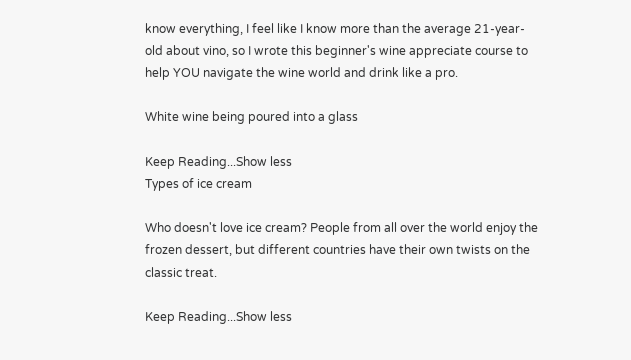know everything, I feel like I know more than the average 21-year-old about vino, so I wrote this beginner's wine appreciate course to help YOU navigate the wine world and drink like a pro.

White wine being poured into a glass

Keep Reading...Show less
Types of ice cream

Who doesn't love ice cream? People from all over the world enjoy the frozen dessert, but different countries have their own twists on the classic treat.

Keep Reading...Show less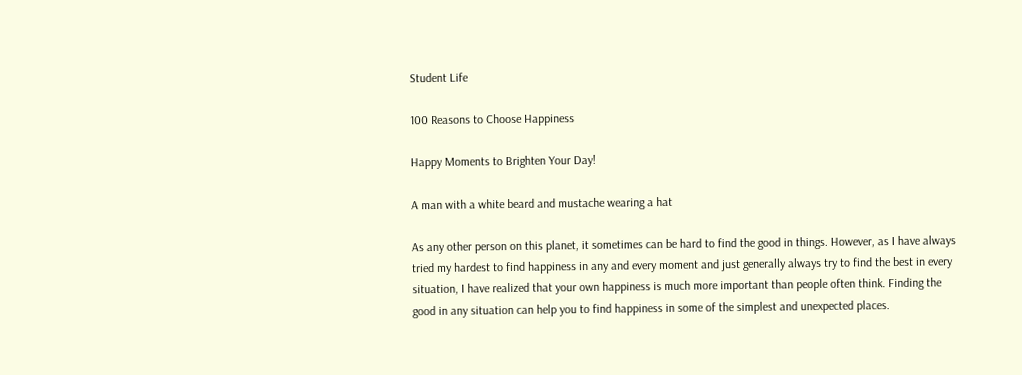Student Life

100 Reasons to Choose Happiness

Happy Moments to Brighten Your Day!

A man with a white beard and mustache wearing a hat

As any other person on this planet, it sometimes can be hard to find the good in things. However, as I have always tried my hardest to find happiness in any and every moment and just generally always try to find the best in every situation, I have realized that your own happiness is much more important than people often think. Finding the good in any situation can help you to find happiness in some of the simplest and unexpected places.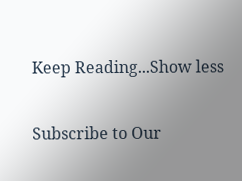Keep Reading...Show less

Subscribe to Our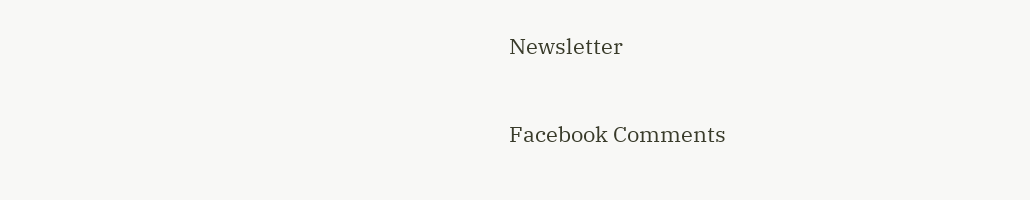Newsletter

Facebook Comments